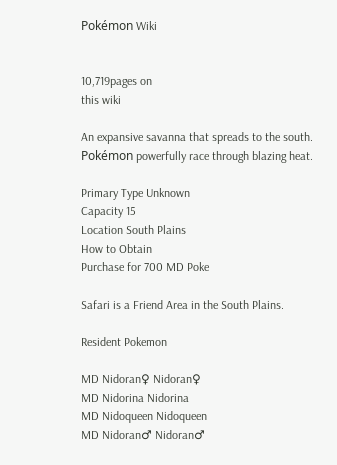Pokémon Wiki


10,719pages on
this wiki

An expansive savanna that spreads to the south. Pokémon powerfully race through blazing heat.

Primary Type Unknown
Capacity 15
Location South Plains
How to Obtain
Purchase for 700 MD Poke

Safari is a Friend Area in the South Plains.

Resident Pokemon

MD Nidoran♀ Nidoran♀
MD Nidorina Nidorina
MD Nidoqueen Nidoqueen
MD Nidoran♂ Nidoran♂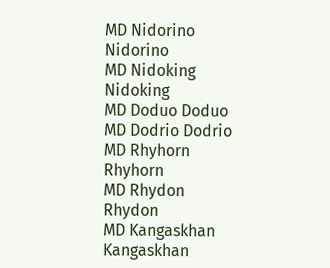MD Nidorino Nidorino
MD Nidoking Nidoking
MD Doduo Doduo
MD Dodrio Dodrio
MD Rhyhorn Rhyhorn
MD Rhydon Rhydon
MD Kangaskhan Kangaskhan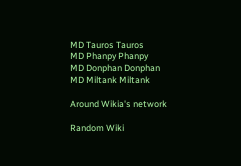MD Tauros Tauros
MD Phanpy Phanpy
MD Donphan Donphan
MD Miltank Miltank

Around Wikia's network

Random Wiki